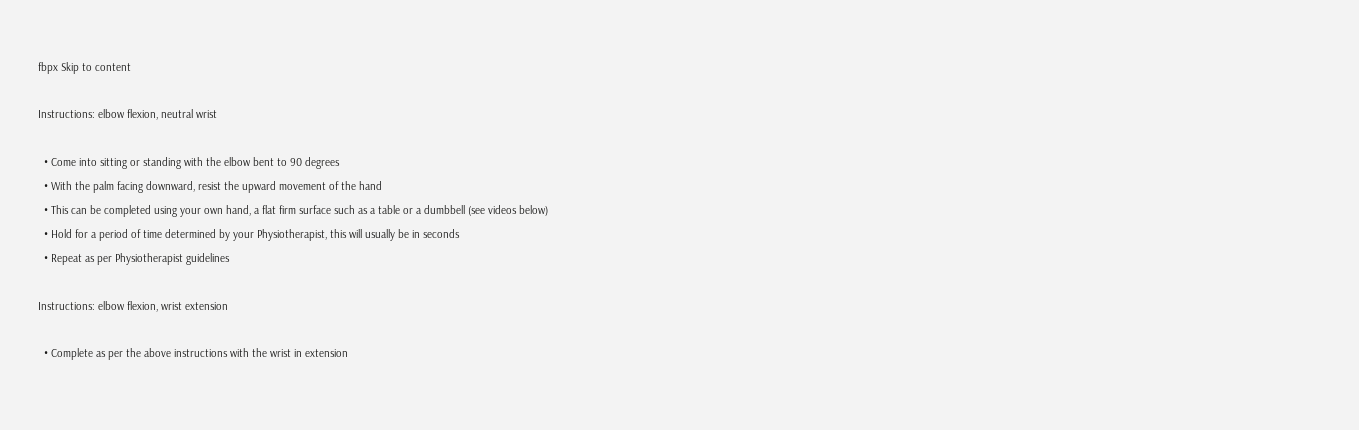fbpx Skip to content

Instructions: elbow flexion, neutral wrist

  • Come into sitting or standing with the elbow bent to 90 degrees
  • With the palm facing downward, resist the upward movement of the hand
  • This can be completed using your own hand, a flat firm surface such as a table or a dumbbell (see videos below)
  • Hold for a period of time determined by your Physiotherapist, this will usually be in seconds
  • Repeat as per Physiotherapist guidelines

Instructions: elbow flexion, wrist extension

  • Complete as per the above instructions with the wrist in extension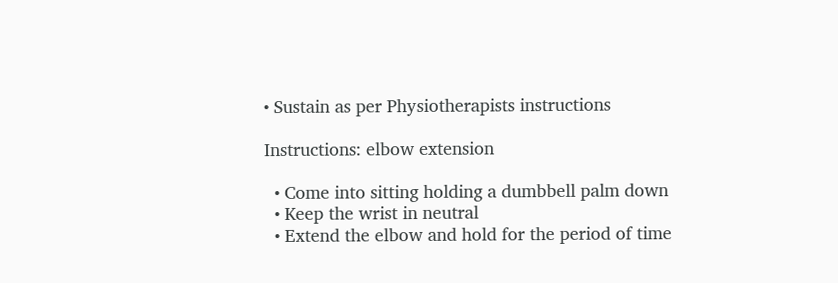• Sustain as per Physiotherapists instructions

Instructions: elbow extension

  • Come into sitting holding a dumbbell palm down
  • Keep the wrist in neutral
  • Extend the elbow and hold for the period of time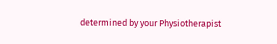determined by your Physiotherapist